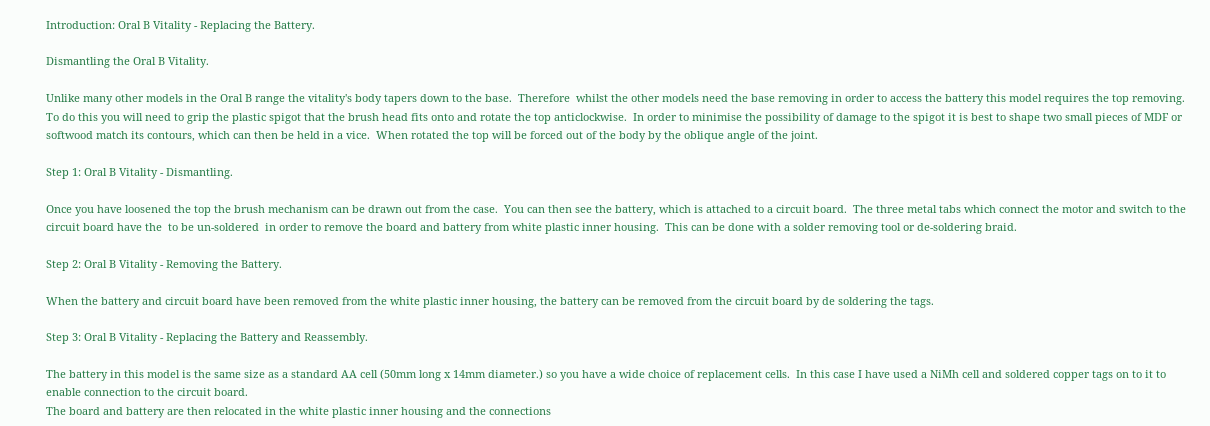Introduction: Oral B Vitality - Replacing the Battery.

Dismantling the Oral B Vitality.

Unlike many other models in the Oral B range the vitality's body tapers down to the base.  Therefore  whilst the other models need the base removing in order to access the battery this model requires the top removing.  To do this you will need to grip the plastic spigot that the brush head fits onto and rotate the top anticlockwise.  In order to minimise the possibility of damage to the spigot it is best to shape two small pieces of MDF or softwood match its contours, which can then be held in a vice.  When rotated the top will be forced out of the body by the oblique angle of the joint.

Step 1: Oral B Vitality - Dismantling.

Once you have loosened the top the brush mechanism can be drawn out from the case.  You can then see the battery, which is attached to a circuit board.  The three metal tabs which connect the motor and switch to the circuit board have the  to be un-soldered  in order to remove the board and battery from white plastic inner housing.  This can be done with a solder removing tool or de-soldering braid.

Step 2: Oral B Vitality - Removing the Battery.

When the battery and circuit board have been removed from the white plastic inner housing, the battery can be removed from the circuit board by de soldering the tags.

Step 3: Oral B Vitality - Replacing the Battery and Reassembly.

The battery in this model is the same size as a standard AA cell (50mm long x 14mm diameter.) so you have a wide choice of replacement cells.  In this case I have used a NiMh cell and soldered copper tags on to it to enable connection to the circuit board.
The board and battery are then relocated in the white plastic inner housing and the connections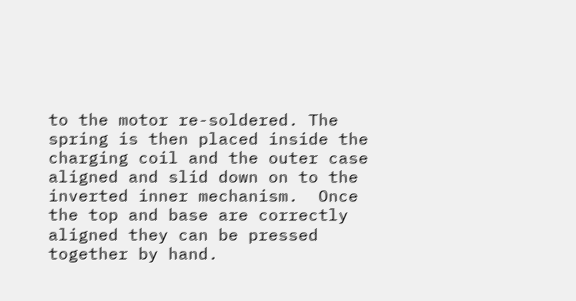to the motor re-soldered. The spring is then placed inside the charging coil and the outer case aligned and slid down on to the inverted inner mechanism.  Once the top and base are correctly aligned they can be pressed together by hand.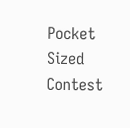Pocket Sized Contest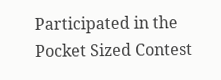Participated in the
Pocket Sized Contest